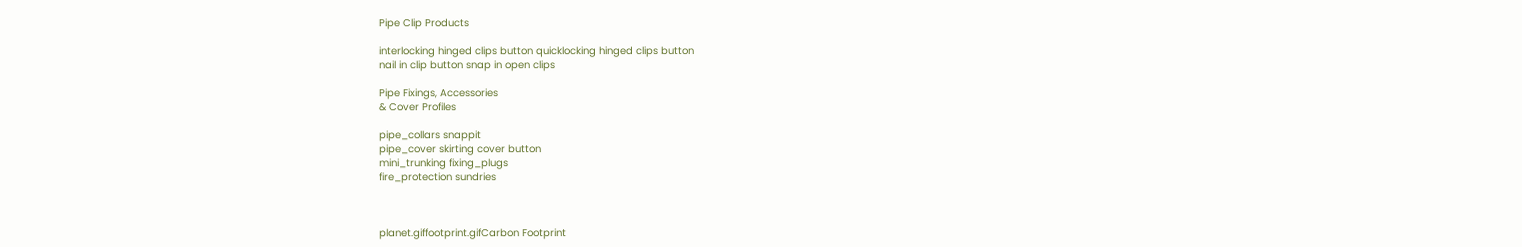Pipe Clip Products

interlocking hinged clips button quicklocking hinged clips button
nail in clip button snap in open clips

Pipe Fixings, Accessories
& Cover Profiles

pipe_collars snappit
pipe_cover skirting cover button
mini_trunking fixing_plugs
fire_protection sundries



planet.giffootprint.gifCarbon Footprint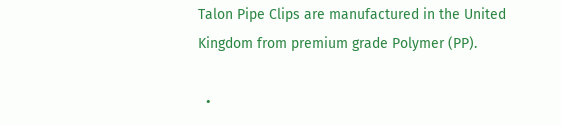Talon Pipe Clips are manufactured in the United Kingdom from premium grade Polymer (PP).

  •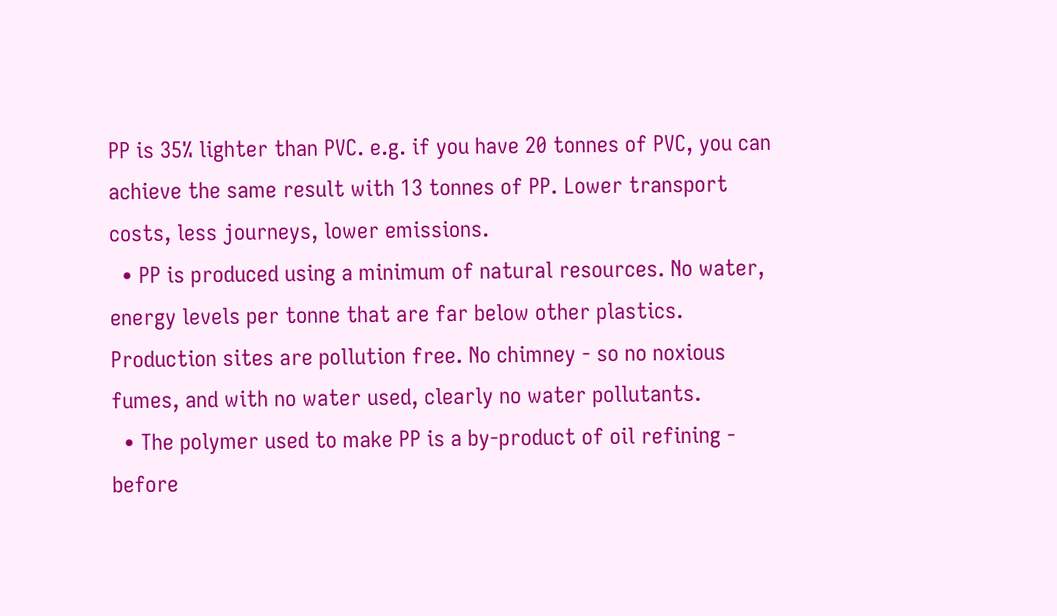PP is 35% lighter than PVC. e.g. if you have 20 tonnes of PVC, you can achieve the same result with 13 tonnes of PP. Lower transport costs, less journeys, lower emissions.
  • PP is produced using a minimum of natural resources. No water, energy levels per tonne that are far below other plastics. Production sites are pollution free. No chimney - so no noxious fumes, and with no water used, clearly no water pollutants.
  • The polymer used to make PP is a by-product of oil refining - before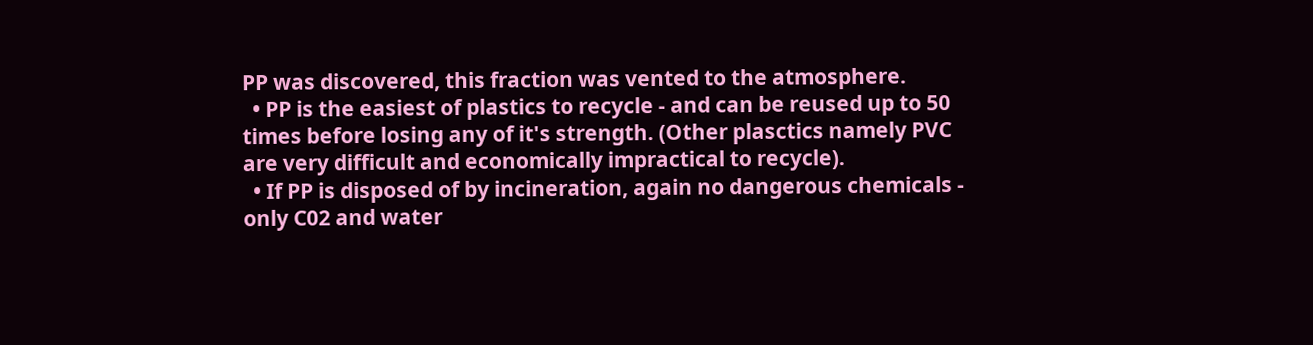PP was discovered, this fraction was vented to the atmosphere.
  • PP is the easiest of plastics to recycle - and can be reused up to 50 times before losing any of it's strength. (Other plasctics namely PVC are very difficult and economically impractical to recycle).
  • If PP is disposed of by incineration, again no dangerous chemicals - only C02 and water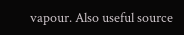vapour. Also useful source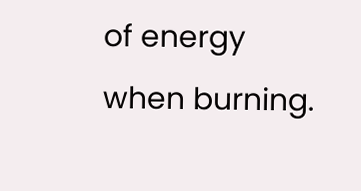of energy when burning.